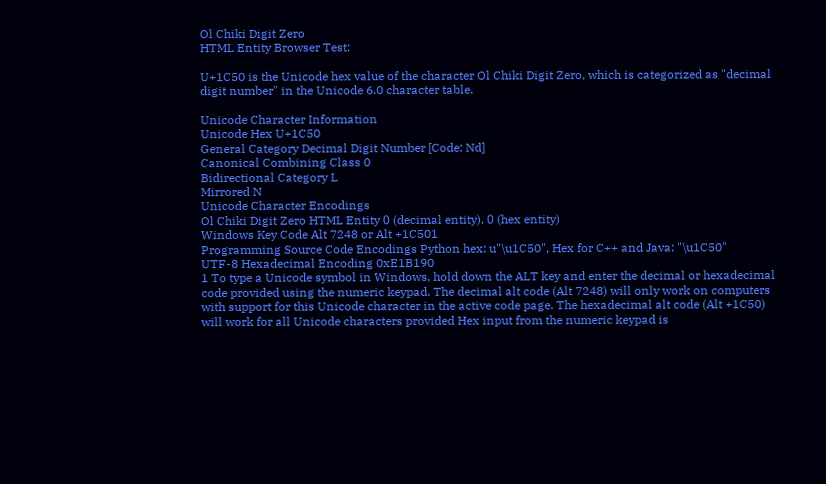Ol Chiki Digit Zero
HTML Entity Browser Test:

U+1C50 is the Unicode hex value of the character Ol Chiki Digit Zero, which is categorized as "decimal digit number" in the Unicode 6.0 character table.

Unicode Character Information
Unicode Hex U+1C50
General Category Decimal Digit Number [Code: Nd]
Canonical Combining Class 0
Bidirectional Category L
Mirrored N
Unicode Character Encodings
Ol Chiki Digit Zero HTML Entity ᱐ (decimal entity), ᱐ (hex entity)
Windows Key Code Alt 7248 or Alt +1C501
Programming Source Code Encodings Python hex: u"\u1C50", Hex for C++ and Java: "\u1C50"
UTF-8 Hexadecimal Encoding 0xE1B190
1 To type a Unicode symbol in Windows, hold down the ALT key and enter the decimal or hexadecimal code provided using the numeric keypad. The decimal alt code (Alt 7248) will only work on computers with support for this Unicode character in the active code page. The hexadecimal alt code (Alt +1C50) will work for all Unicode characters provided Hex input from the numeric keypad is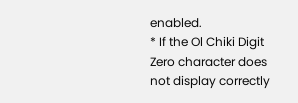enabled.
* If the Ol Chiki Digit Zero character does not display correctly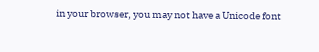in your browser, you may not have a Unicode font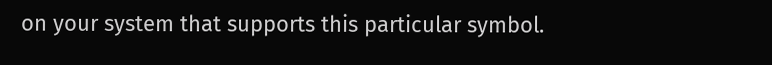on your system that supports this particular symbol.